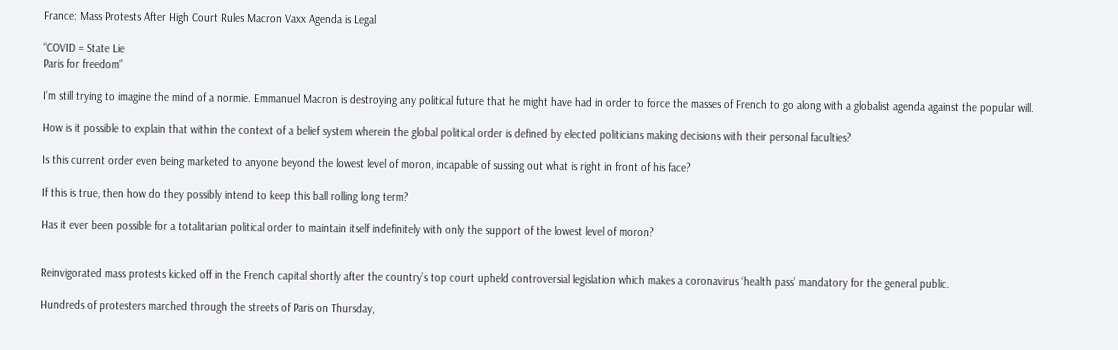France: Mass Protests After High Court Rules Macron Vaxx Agenda is Legal

“COVID = State Lie
Paris for freedom”

I’m still trying to imagine the mind of a normie. Emmanuel Macron is destroying any political future that he might have had in order to force the masses of French to go along with a globalist agenda against the popular will.

How is it possible to explain that within the context of a belief system wherein the global political order is defined by elected politicians making decisions with their personal faculties?

Is this current order even being marketed to anyone beyond the lowest level of moron, incapable of sussing out what is right in front of his face?

If this is true, then how do they possibly intend to keep this ball rolling long term?

Has it ever been possible for a totalitarian political order to maintain itself indefinitely with only the support of the lowest level of moron?


Reinvigorated mass protests kicked off in the French capital shortly after the country’s top court upheld controversial legislation which makes a coronavirus ‘health pass’ mandatory for the general public.

Hundreds of protesters marched through the streets of Paris on Thursday,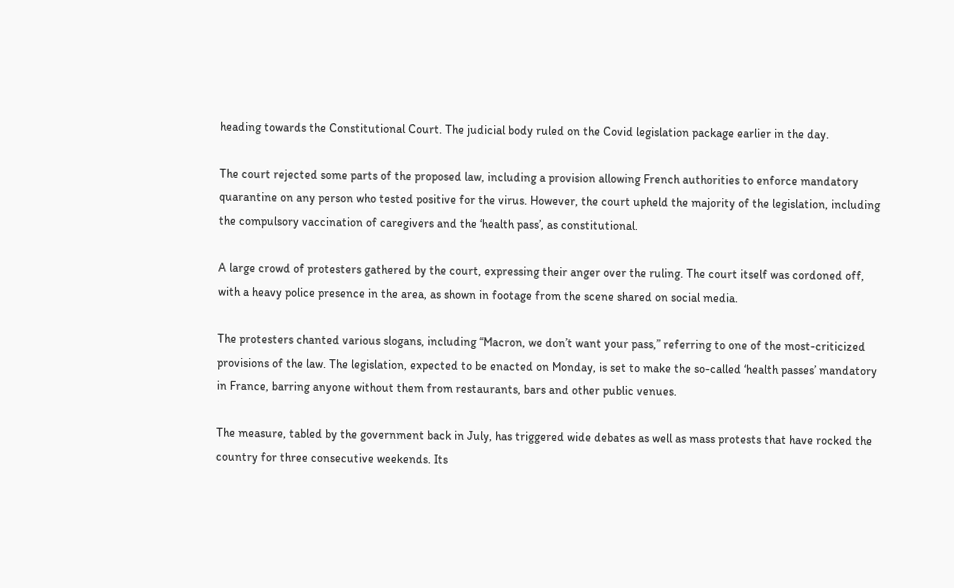heading towards the Constitutional Court. The judicial body ruled on the Covid legislation package earlier in the day.

The court rejected some parts of the proposed law, including a provision allowing French authorities to enforce mandatory quarantine on any person who tested positive for the virus. However, the court upheld the majority of the legislation, including the compulsory vaccination of caregivers and the ‘health pass’, as constitutional.

A large crowd of protesters gathered by the court, expressing their anger over the ruling. The court itself was cordoned off, with a heavy police presence in the area, as shown in footage from the scene shared on social media.

The protesters chanted various slogans, including “Macron, we don’t want your pass,” referring to one of the most-criticized provisions of the law. The legislation, expected to be enacted on Monday, is set to make the so-called ‘health passes’ mandatory in France, barring anyone without them from restaurants, bars and other public venues.

The measure, tabled by the government back in July, has triggered wide debates as well as mass protests that have rocked the country for three consecutive weekends. Its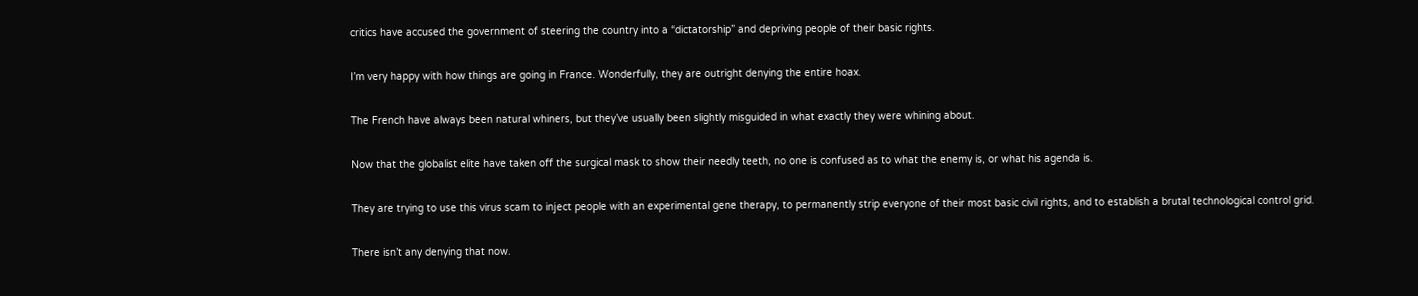critics have accused the government of steering the country into a “dictatorship” and depriving people of their basic rights.

I’m very happy with how things are going in France. Wonderfully, they are outright denying the entire hoax.

The French have always been natural whiners, but they’ve usually been slightly misguided in what exactly they were whining about.

Now that the globalist elite have taken off the surgical mask to show their needly teeth, no one is confused as to what the enemy is, or what his agenda is.

They are trying to use this virus scam to inject people with an experimental gene therapy, to permanently strip everyone of their most basic civil rights, and to establish a brutal technological control grid.

There isn’t any denying that now.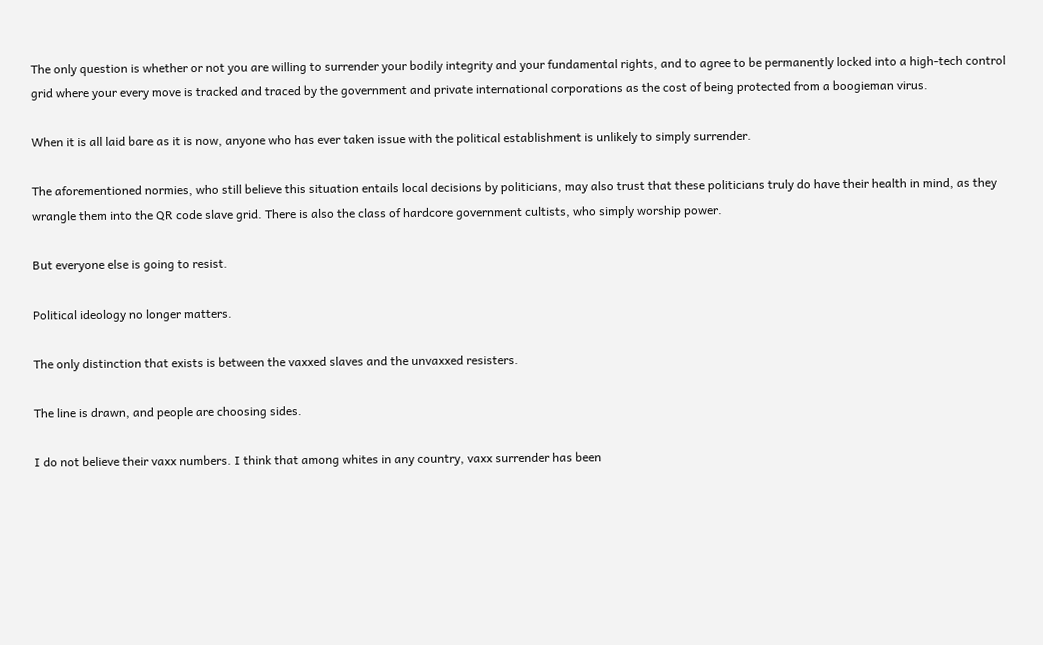The only question is whether or not you are willing to surrender your bodily integrity and your fundamental rights, and to agree to be permanently locked into a high-tech control grid where your every move is tracked and traced by the government and private international corporations as the cost of being protected from a boogieman virus.

When it is all laid bare as it is now, anyone who has ever taken issue with the political establishment is unlikely to simply surrender.

The aforementioned normies, who still believe this situation entails local decisions by politicians, may also trust that these politicians truly do have their health in mind, as they wrangle them into the QR code slave grid. There is also the class of hardcore government cultists, who simply worship power.

But everyone else is going to resist.

Political ideology no longer matters.

The only distinction that exists is between the vaxxed slaves and the unvaxxed resisters.

The line is drawn, and people are choosing sides.

I do not believe their vaxx numbers. I think that among whites in any country, vaxx surrender has been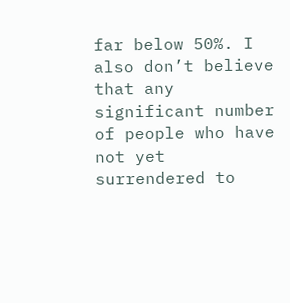far below 50%. I also don’t believe that any significant number of people who have not yet surrendered to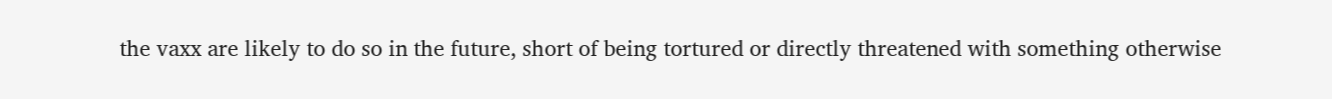the vaxx are likely to do so in the future, short of being tortured or directly threatened with something otherwise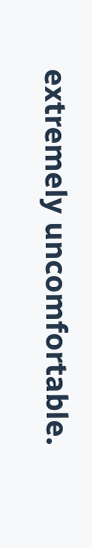extremely uncomfortable.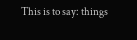This is to say: things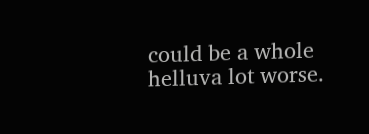could be a whole helluva lot worse.